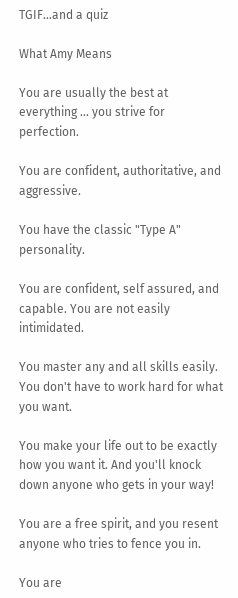TGIF...and a quiz

What Amy Means

You are usually the best at everything ... you strive for perfection.

You are confident, authoritative, and aggressive.

You have the classic "Type A" personality.

You are confident, self assured, and capable. You are not easily intimidated.

You master any and all skills easily. You don't have to work hard for what you want.

You make your life out to be exactly how you want it. And you'll knock down anyone who gets in your way!

You are a free spirit, and you resent anyone who tries to fence you in.

You are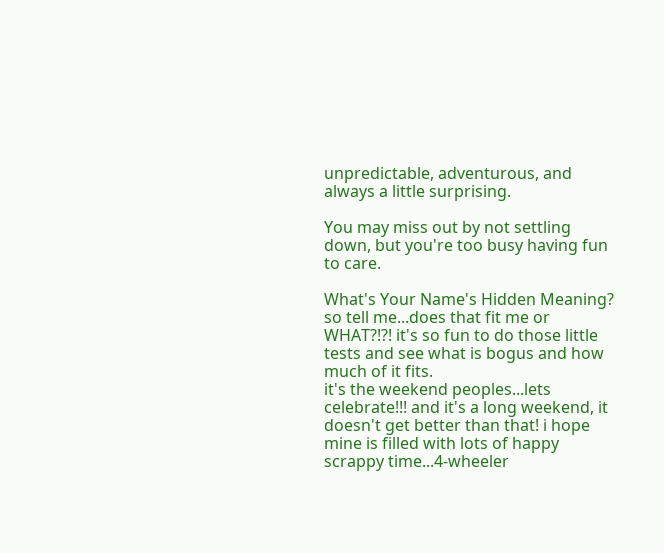unpredictable, adventurous, and always a little surprising.

You may miss out by not settling down, but you're too busy having fun to care.

What's Your Name's Hidden Meaning?
so tell me...does that fit me or WHAT?!?! it's so fun to do those little tests and see what is bogus and how much of it fits.
it's the weekend peoples...lets celebrate!!! and it's a long weekend, it doesn't get better than that! i hope mine is filled with lots of happy scrappy time...4-wheeler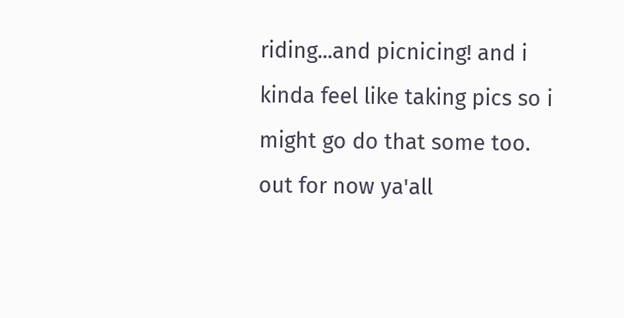riding...and picnicing! and i kinda feel like taking pics so i might go do that some too.
out for now ya'all